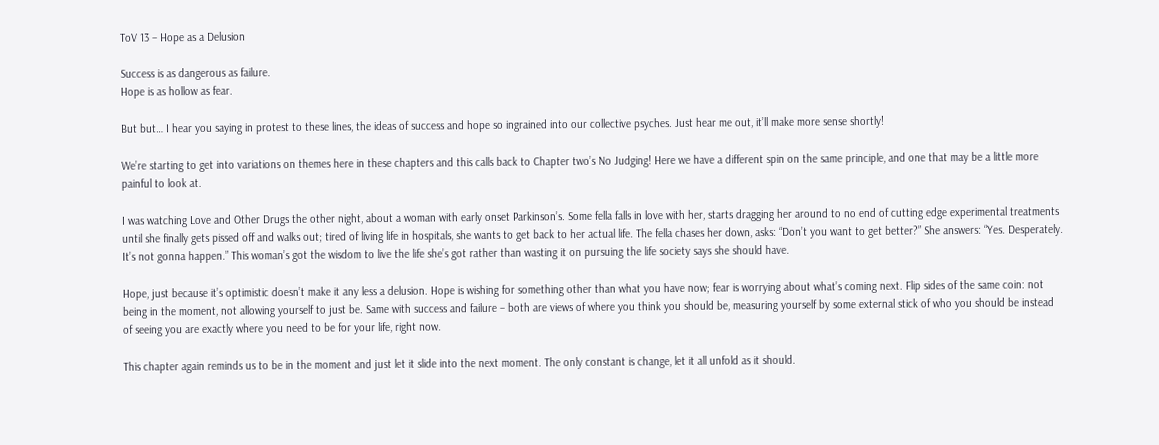ToV 13 – Hope as a Delusion

Success is as dangerous as failure.
Hope is as hollow as fear.

But but… I hear you saying in protest to these lines, the ideas of success and hope so ingrained into our collective psyches. Just hear me out, it’ll make more sense shortly!

We’re starting to get into variations on themes here in these chapters and this calls back to Chapter two’s No Judging! Here we have a different spin on the same principle, and one that may be a little more painful to look at.

I was watching Love and Other Drugs the other night, about a woman with early onset Parkinson’s. Some fella falls in love with her, starts dragging her around to no end of cutting edge experimental treatments until she finally gets pissed off and walks out; tired of living life in hospitals, she wants to get back to her actual life. The fella chases her down, asks: “Don’t you want to get better?” She answers: “Yes. Desperately. It’s not gonna happen.” This woman’s got the wisdom to live the life she’s got rather than wasting it on pursuing the life society says she should have.

Hope, just because it’s optimistic doesn’t make it any less a delusion. Hope is wishing for something other than what you have now; fear is worrying about what’s coming next. Flip sides of the same coin: not being in the moment, not allowing yourself to just be. Same with success and failure – both are views of where you think you should be, measuring yourself by some external stick of who you should be instead of seeing you are exactly where you need to be for your life, right now.

This chapter again reminds us to be in the moment and just let it slide into the next moment. The only constant is change, let it all unfold as it should.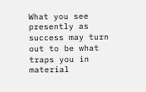What you see presently as success may turn out to be what traps you in material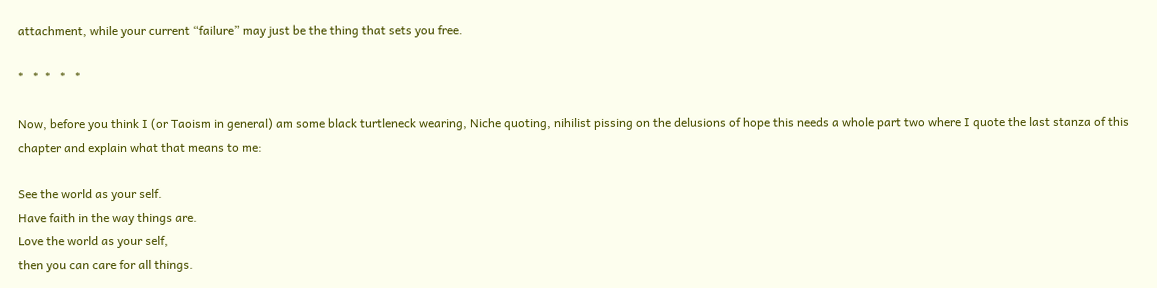attachment, while your current “failure” may just be the thing that sets you free.

*   *  *   *   *

Now, before you think I (or Taoism in general) am some black turtleneck wearing, Niche quoting, nihilist pissing on the delusions of hope this needs a whole part two where I quote the last stanza of this chapter and explain what that means to me:

See the world as your self.
Have faith in the way things are.
Love the world as your self,
then you can care for all things.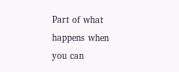Part of what happens when you can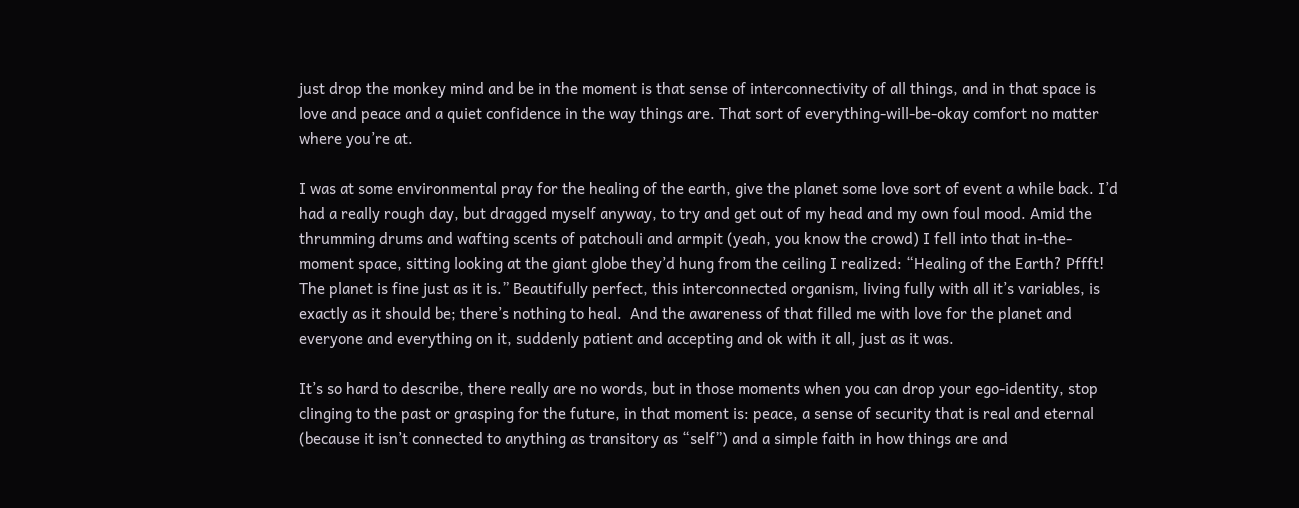just drop the monkey mind and be in the moment is that sense of interconnectivity of all things, and in that space is love and peace and a quiet confidence in the way things are. That sort of everything-will-be-okay comfort no matter where you’re at.

I was at some environmental pray for the healing of the earth, give the planet some love sort of event a while back. I’d had a really rough day, but dragged myself anyway, to try and get out of my head and my own foul mood. Amid the thrumming drums and wafting scents of patchouli and armpit (yeah, you know the crowd) I fell into that in-the-moment space, sitting looking at the giant globe they’d hung from the ceiling I realized: “Healing of the Earth? Pffft! The planet is fine just as it is.” Beautifully perfect, this interconnected organism, living fully with all it’s variables, is exactly as it should be; there’s nothing to heal.  And the awareness of that filled me with love for the planet and everyone and everything on it, suddenly patient and accepting and ok with it all, just as it was.

It’s so hard to describe, there really are no words, but in those moments when you can drop your ego-identity, stop clinging to the past or grasping for the future, in that moment is: peace, a sense of security that is real and eternal (because it isn’t connected to anything as transitory as “self”) and a simple faith in how things are and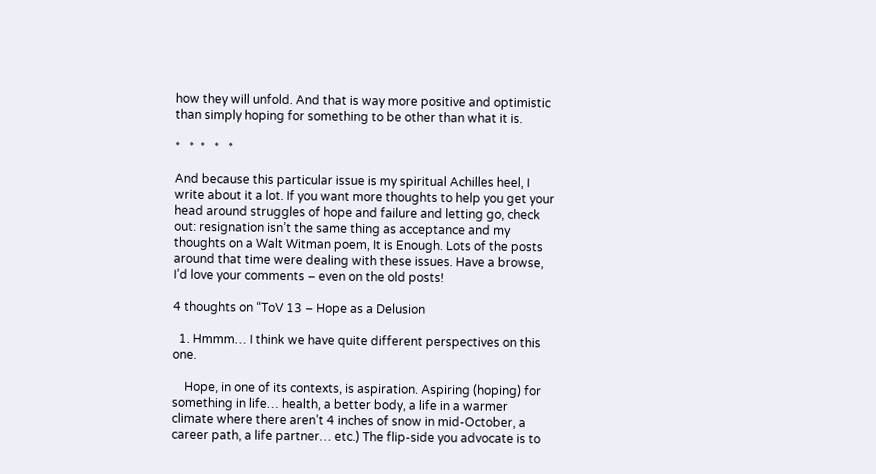how they will unfold. And that is way more positive and optimistic than simply hoping for something to be other than what it is.

*   *  *   *   *

And because this particular issue is my spiritual Achilles heel, I write about it a lot. If you want more thoughts to help you get your head around struggles of hope and failure and letting go, check out: resignation isn’t the same thing as acceptance and my thoughts on a Walt Witman poem, It is Enough. Lots of the posts around that time were dealing with these issues. Have a browse, I’d love your comments – even on the old posts!

4 thoughts on “ToV 13 – Hope as a Delusion

  1. Hmmm… I think we have quite different perspectives on this one.

    Hope, in one of its contexts, is aspiration. Aspiring (hoping) for something in life… health, a better body, a life in a warmer climate where there aren’t 4 inches of snow in mid-October, a career path, a life partner… etc.) The flip-side you advocate is to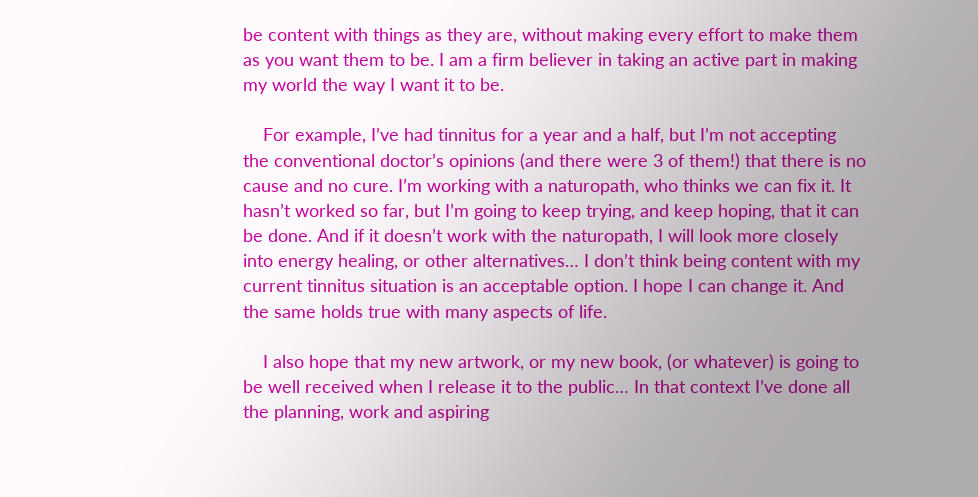be content with things as they are, without making every effort to make them as you want them to be. I am a firm believer in taking an active part in making my world the way I want it to be.

    For example, I’ve had tinnitus for a year and a half, but I’m not accepting the conventional doctor’s opinions (and there were 3 of them!) that there is no cause and no cure. I’m working with a naturopath, who thinks we can fix it. It hasn’t worked so far, but I’m going to keep trying, and keep hoping, that it can be done. And if it doesn’t work with the naturopath, I will look more closely into energy healing, or other alternatives… I don’t think being content with my current tinnitus situation is an acceptable option. I hope I can change it. And the same holds true with many aspects of life.

    I also hope that my new artwork, or my new book, (or whatever) is going to be well received when I release it to the public… In that context I’ve done all the planning, work and aspiring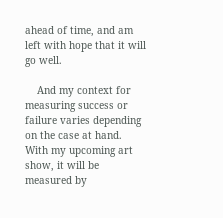ahead of time, and am left with hope that it will go well.

    And my context for measuring success or failure varies depending on the case at hand. With my upcoming art show, it will be measured by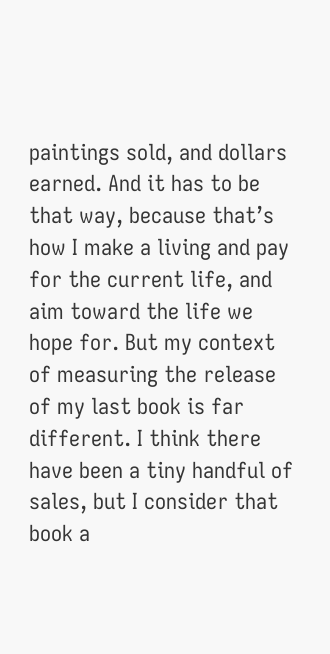paintings sold, and dollars earned. And it has to be that way, because that’s how I make a living and pay for the current life, and aim toward the life we hope for. But my context of measuring the release of my last book is far different. I think there have been a tiny handful of sales, but I consider that book a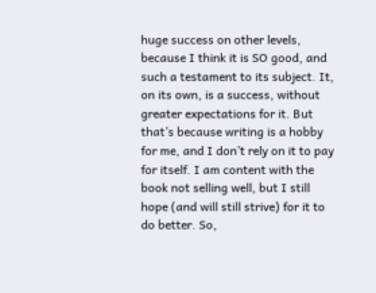huge success on other levels, because I think it is SO good, and such a testament to its subject. It, on its own, is a success, without greater expectations for it. But that’s because writing is a hobby for me, and I don’t rely on it to pay for itself. I am content with the book not selling well, but I still hope (and will still strive) for it to do better. So,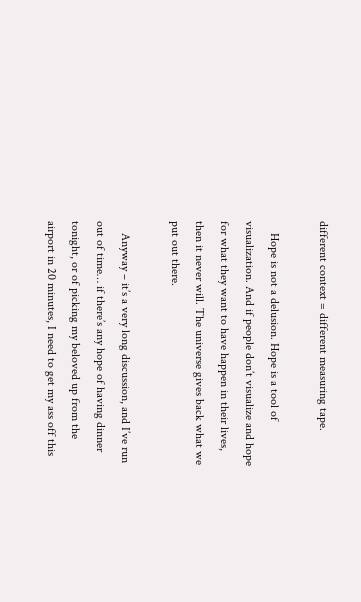different context = different measuring tape.

    Hope is not a delusion. Hope is a tool of visualization. And if people don’t visualize and hope for what they want to have happen in their lives, then it never will. The universe gives back what we put out there.

    Anyway – it’s a very long discussion, and I’ve run out of time… if there’s any hope of having dinner tonight, or of picking my beloved up from the airport in 20 minutes, I need to get my ass off this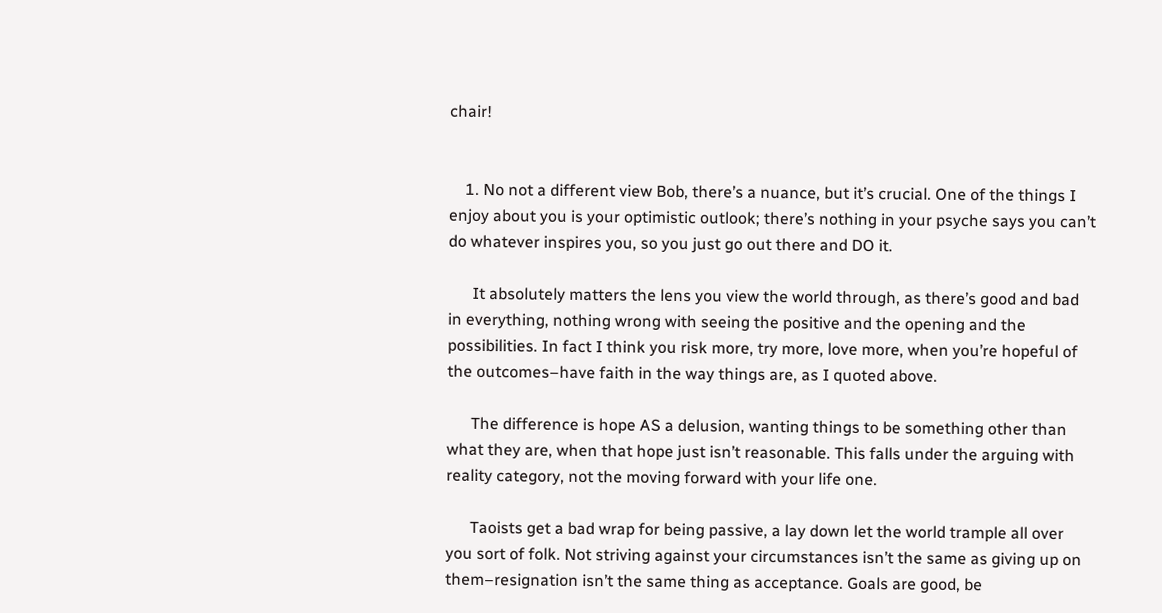chair!


    1. No not a different view Bob, there’s a nuance, but it’s crucial. One of the things I enjoy about you is your optimistic outlook; there’s nothing in your psyche says you can’t do whatever inspires you, so you just go out there and DO it.

      It absolutely matters the lens you view the world through, as there’s good and bad in everything, nothing wrong with seeing the positive and the opening and the possibilities. In fact I think you risk more, try more, love more, when you’re hopeful of the outcomes–have faith in the way things are, as I quoted above.

      The difference is hope AS a delusion, wanting things to be something other than what they are, when that hope just isn’t reasonable. This falls under the arguing with reality category, not the moving forward with your life one.

      Taoists get a bad wrap for being passive, a lay down let the world trample all over you sort of folk. Not striving against your circumstances isn’t the same as giving up on them–resignation isn’t the same thing as acceptance. Goals are good, be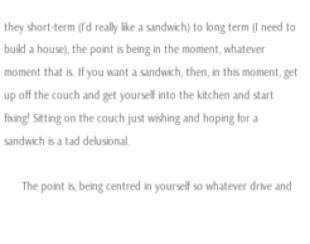they short-term (I’d really like a sandwich) to long term (I need to build a house), the point is being in the moment, whatever moment that is. If you want a sandwich, then, in this moment, get up off the couch and get yourself into the kitchen and start fixing! Sitting on the couch just wishing and hoping for a sandwich is a tad delusional.

      The point is, being centred in yourself so whatever drive and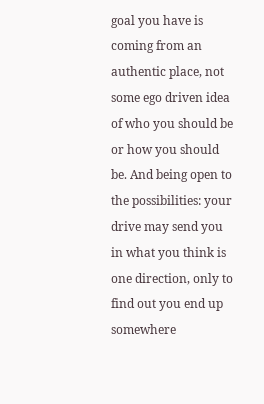goal you have is coming from an authentic place, not some ego driven idea of who you should be or how you should be. And being open to the possibilities: your drive may send you in what you think is one direction, only to find out you end up somewhere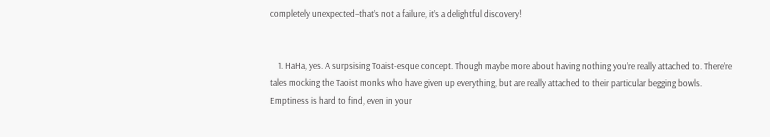completely unexpected–that’s not a failure, it’s a delightful discovery!


    1. HaHa, yes. A surpsising Toaist-esque concept. Though maybe more about having nothing you’re really attached to. There’re tales mocking the Taoist monks who have given up everything, but are really attached to their particular begging bowls. Emptiness is hard to find, even in your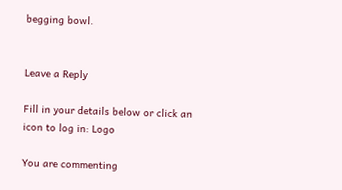begging bowl.


Leave a Reply

Fill in your details below or click an icon to log in: Logo

You are commenting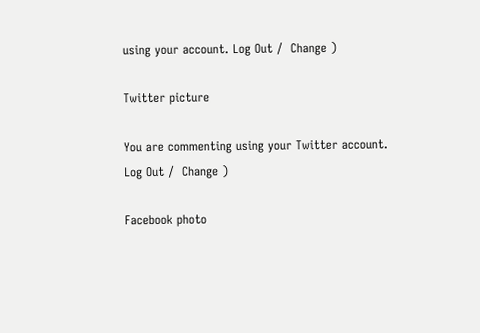using your account. Log Out /  Change )

Twitter picture

You are commenting using your Twitter account. Log Out /  Change )

Facebook photo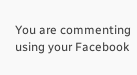You are commenting using your Facebook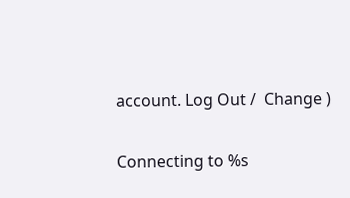account. Log Out /  Change )

Connecting to %s